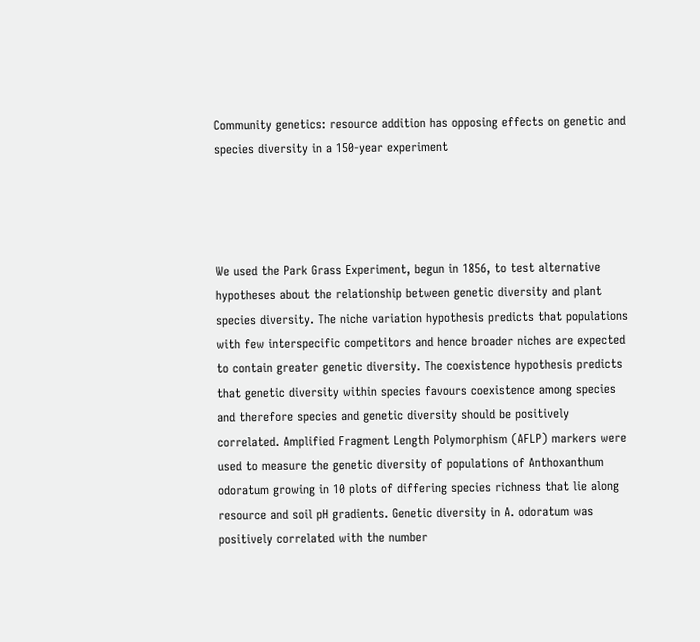Community genetics: resource addition has opposing effects on genetic and species diversity in a 150-year experiment




We used the Park Grass Experiment, begun in 1856, to test alternative hypotheses about the relationship between genetic diversity and plant species diversity. The niche variation hypothesis predicts that populations with few interspecific competitors and hence broader niches are expected to contain greater genetic diversity. The coexistence hypothesis predicts that genetic diversity within species favours coexistence among species and therefore species and genetic diversity should be positively correlated. Amplified Fragment Length Polymorphism (AFLP) markers were used to measure the genetic diversity of populations of Anthoxanthum odoratum growing in 10 plots of differing species richness that lie along resource and soil pH gradients. Genetic diversity in A. odoratum was positively correlated with the number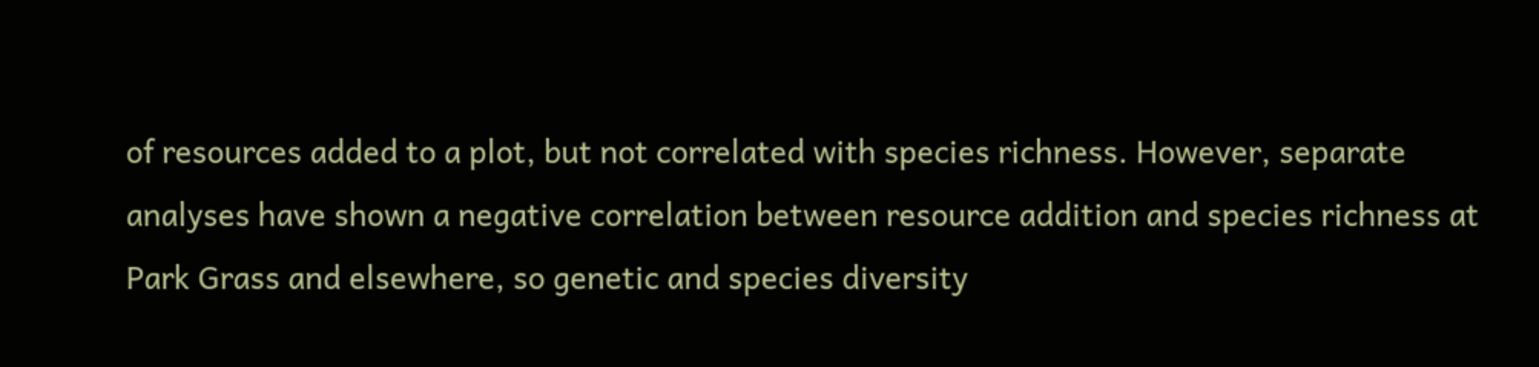of resources added to a plot, but not correlated with species richness. However, separate analyses have shown a negative correlation between resource addition and species richness at Park Grass and elsewhere, so genetic and species diversity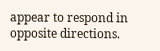appear to respond in opposite directions.